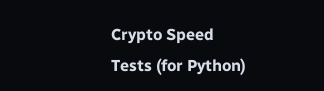Crypto Speed Tests (for Python)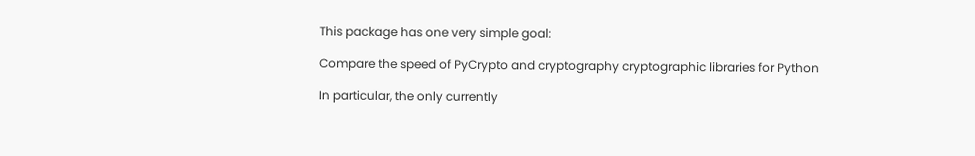This package has one very simple goal:

Compare the speed of PyCrypto and cryptography cryptographic libraries for Python

In particular, the only currently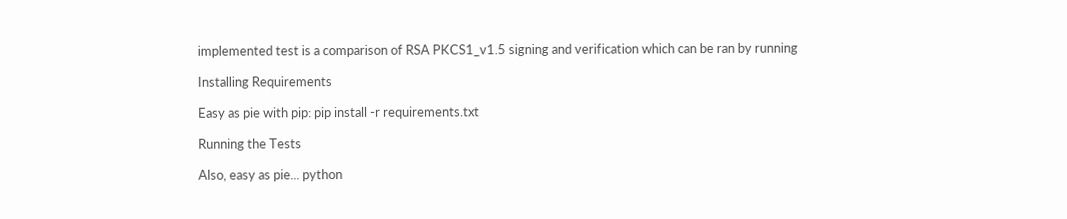implemented test is a comparison of RSA PKCS1_v1.5 signing and verification which can be ran by running

Installing Requirements

Easy as pie with pip: pip install -r requirements.txt

Running the Tests

Also, easy as pie... python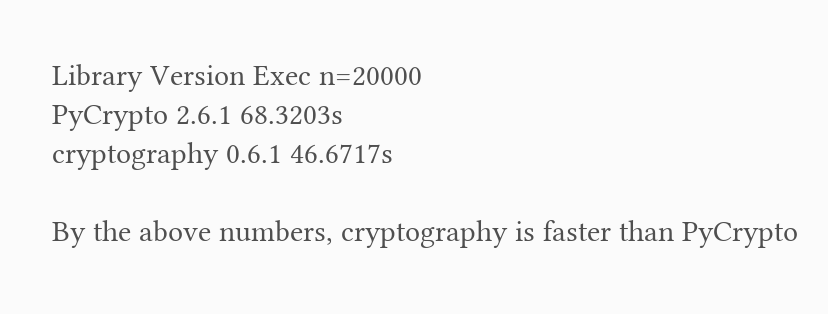Library Version Exec n=20000
PyCrypto 2.6.1 68.3203s
cryptography 0.6.1 46.6717s

By the above numbers, cryptography is faster than PyCrypto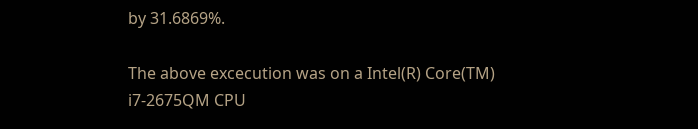by 31.6869%.

The above excecution was on a Intel(R) Core(TM) i7-2675QM CPU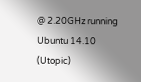@ 2.20GHz running Ubuntu 14.10 (Utopic)